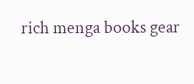rich menga books gear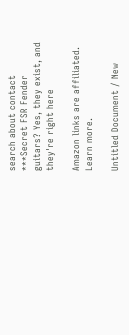search about contact
***Secret FSR Fender guitars? Yes, they exist, and they're right here

Amazon links are affiliated. Learn more.

Untitled Document / New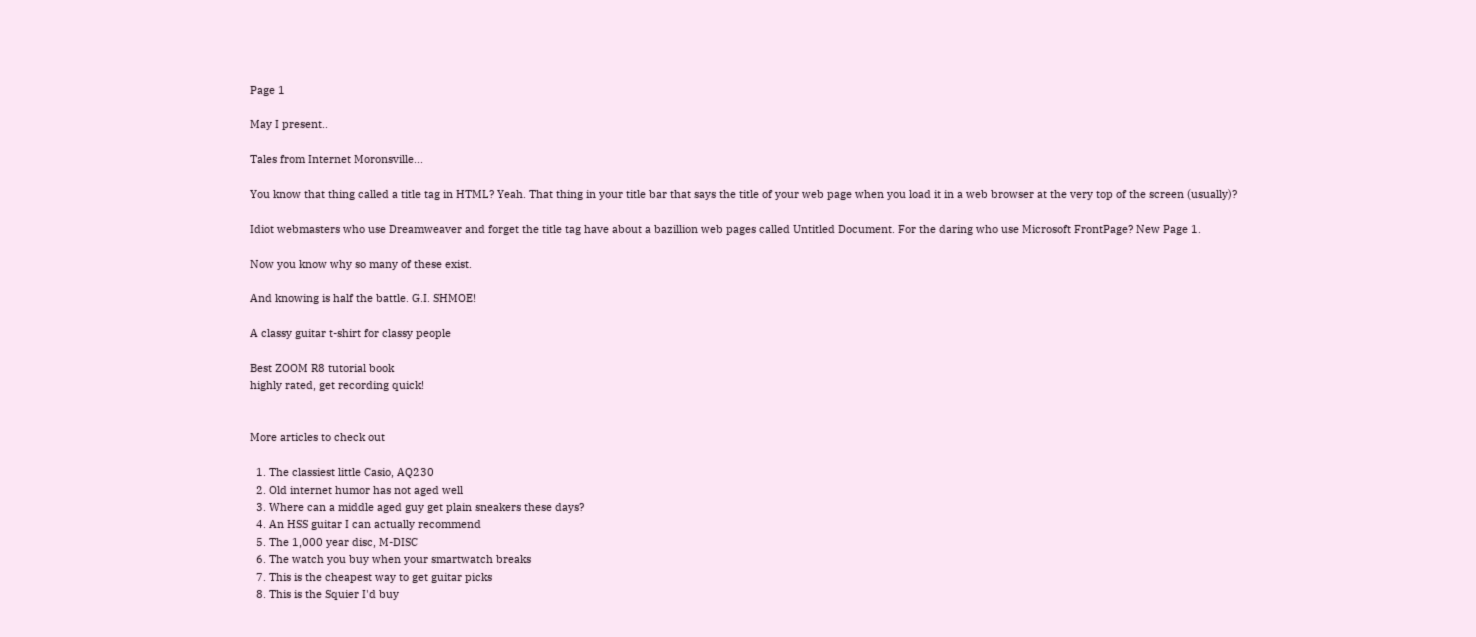Page 1

May I present..

Tales from Internet Moronsville...

You know that thing called a title tag in HTML? Yeah. That thing in your title bar that says the title of your web page when you load it in a web browser at the very top of the screen (usually)?

Idiot webmasters who use Dreamweaver and forget the title tag have about a bazillion web pages called Untitled Document. For the daring who use Microsoft FrontPage? New Page 1.

Now you know why so many of these exist.

And knowing is half the battle. G.I. SHMOE!

A classy guitar t-shirt for classy people

Best ZOOM R8 tutorial book
highly rated, get recording quick!


More articles to check out

  1. The classiest little Casio, AQ230
  2. Old internet humor has not aged well
  3. Where can a middle aged guy get plain sneakers these days?
  4. An HSS guitar I can actually recommend
  5. The 1,000 year disc, M-DISC
  6. The watch you buy when your smartwatch breaks
  7. This is the cheapest way to get guitar picks
  8. This is the Squier I'd buy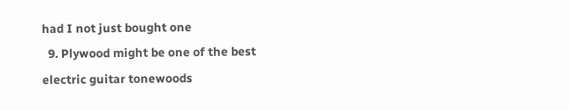had I not just bought one
  9. Plywood might be one of the best electric guitar tonewoods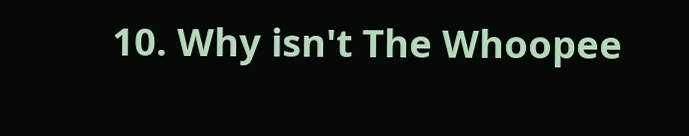10. Why isn't The Whoopee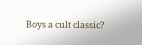Boys a cult classic?